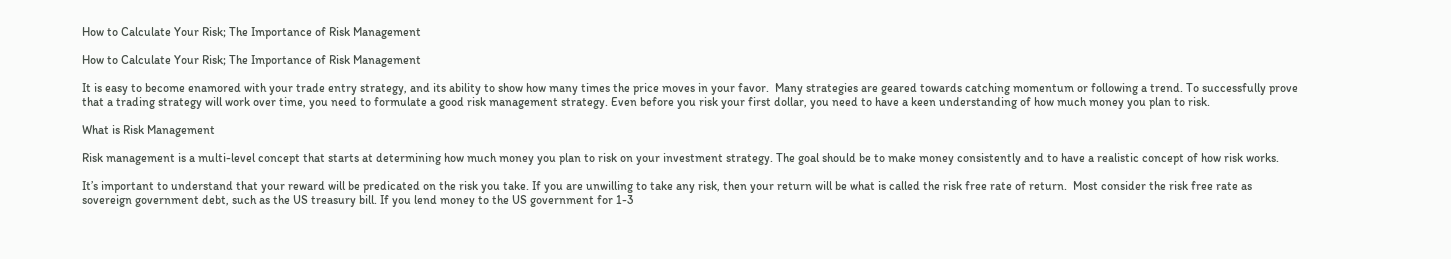How to Calculate Your Risk; The Importance of Risk Management

How to Calculate Your Risk; The Importance of Risk Management

It is easy to become enamored with your trade entry strategy, and its ability to show how many times the price moves in your favor.  Many strategies are geared towards catching momentum or following a trend. To successfully prove that a trading strategy will work over time, you need to formulate a good risk management strategy. Even before you risk your first dollar, you need to have a keen understanding of how much money you plan to risk.

What is Risk Management

Risk management is a multi-level concept that starts at determining how much money you plan to risk on your investment strategy. The goal should be to make money consistently and to have a realistic concept of how risk works.

It’s important to understand that your reward will be predicated on the risk you take. If you are unwilling to take any risk, then your return will be what is called the risk free rate of return.  Most consider the risk free rate as sovereign government debt, such as the US treasury bill. If you lend money to the US government for 1-3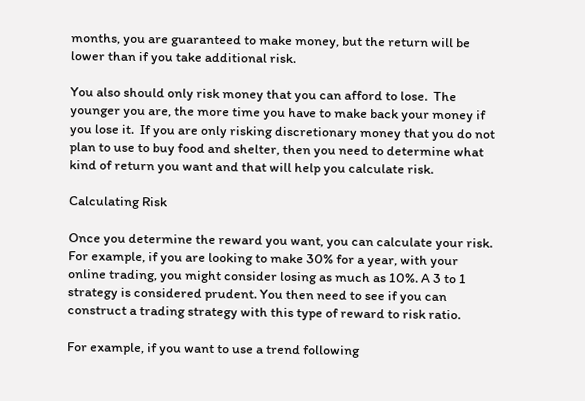months, you are guaranteed to make money, but the return will be lower than if you take additional risk.

You also should only risk money that you can afford to lose.  The younger you are, the more time you have to make back your money if you lose it.  If you are only risking discretionary money that you do not plan to use to buy food and shelter, then you need to determine what kind of return you want and that will help you calculate risk.

Calculating Risk

Once you determine the reward you want, you can calculate your risk.  For example, if you are looking to make 30% for a year, with your online trading, you might consider losing as much as 10%. A 3 to 1 strategy is considered prudent. You then need to see if you can construct a trading strategy with this type of reward to risk ratio.

For example, if you want to use a trend following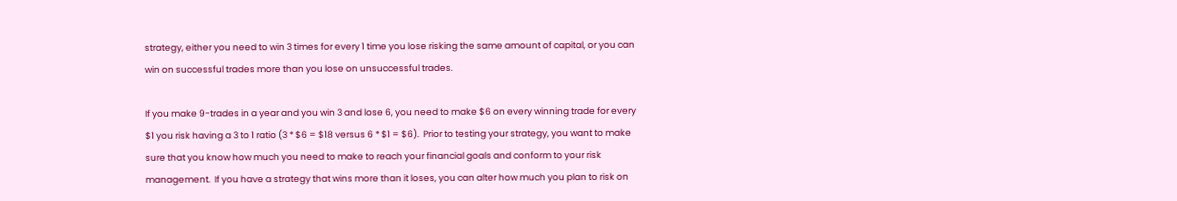strategy, either you need to win 3 times for every 1 time you lose risking the same amount of capital, or you can win on successful trades more than you lose on unsuccessful trades.

If you make 9-trades in a year and you win 3 and lose 6, you need to make $6 on every winning trade for every $1 you risk having a 3 to 1 ratio (3 * $6 = $18 versus 6 * $1 = $6).  Prior to testing your strategy, you want to make sure that you know how much you need to make to reach your financial goals and conform to your risk management.  If you have a strategy that wins more than it loses, you can alter how much you plan to risk on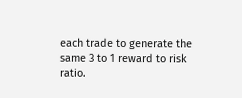each trade to generate the same 3 to 1 reward to risk ratio.